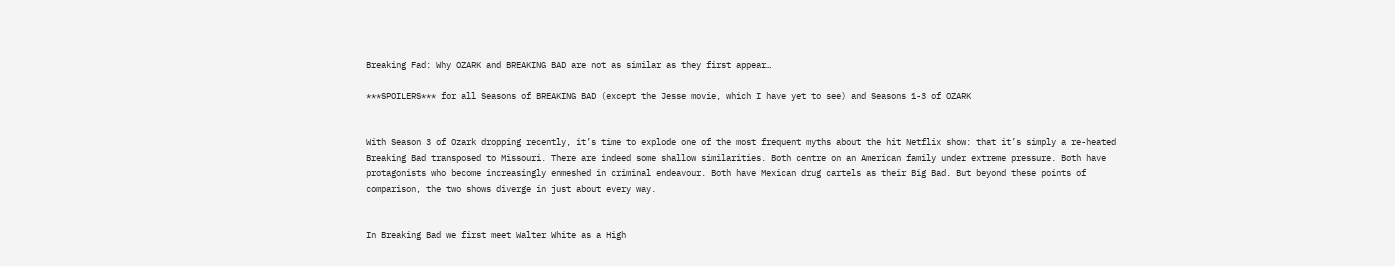Breaking Fad: Why OZARK and BREAKING BAD are not as similar as they first appear…

***SPOILERS*** for all Seasons of BREAKING BAD (except the Jesse movie, which I have yet to see) and Seasons 1-3 of OZARK


With Season 3 of Ozark dropping recently, it’s time to explode one of the most frequent myths about the hit Netflix show: that it’s simply a re-heated Breaking Bad transposed to Missouri. There are indeed some shallow similarities. Both centre on an American family under extreme pressure. Both have protagonists who become increasingly enmeshed in criminal endeavour. Both have Mexican drug cartels as their Big Bad. But beyond these points of comparison, the two shows diverge in just about every way.


In Breaking Bad we first meet Walter White as a High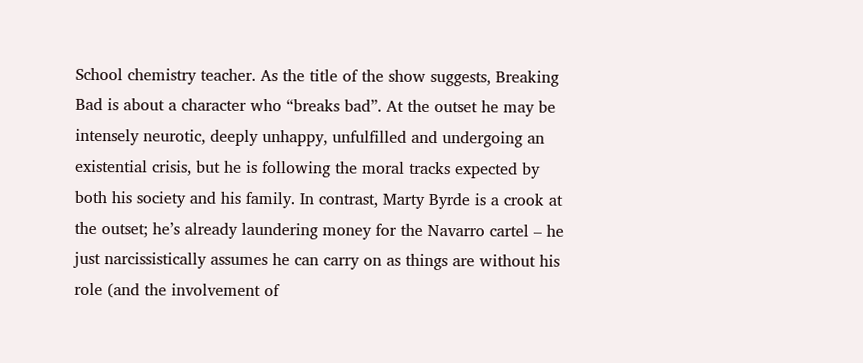School chemistry teacher. As the title of the show suggests, Breaking Bad is about a character who “breaks bad”. At the outset he may be intensely neurotic, deeply unhappy, unfulfilled and undergoing an existential crisis, but he is following the moral tracks expected by both his society and his family. In contrast, Marty Byrde is a crook at the outset; he’s already laundering money for the Navarro cartel – he just narcissistically assumes he can carry on as things are without his role (and the involvement of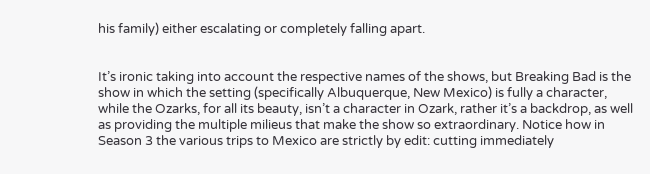his family) either escalating or completely falling apart.


It’s ironic taking into account the respective names of the shows, but Breaking Bad is the show in which the setting (specifically Albuquerque, New Mexico) is fully a character, while the Ozarks, for all its beauty, isn’t a character in Ozark, rather it’s a backdrop, as well as providing the multiple milieus that make the show so extraordinary. Notice how in Season 3 the various trips to Mexico are strictly by edit: cutting immediately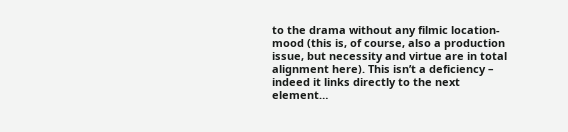to the drama without any filmic location-mood (this is, of course, also a production issue, but necessity and virtue are in total alignment here). This isn’t a deficiency – indeed it links directly to the next element…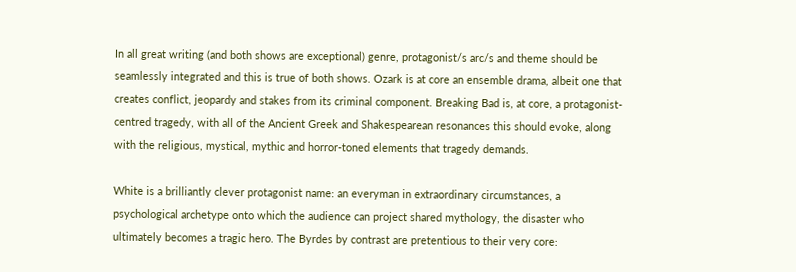In all great writing (and both shows are exceptional) genre, protagonist/s arc/s and theme should be seamlessly integrated and this is true of both shows. Ozark is at core an ensemble drama, albeit one that creates conflict, jeopardy and stakes from its criminal component. Breaking Bad is, at core, a protagonist-centred tragedy, with all of the Ancient Greek and Shakespearean resonances this should evoke, along with the religious, mystical, mythic and horror-toned elements that tragedy demands.

White is a brilliantly clever protagonist name: an everyman in extraordinary circumstances, a psychological archetype onto which the audience can project shared mythology, the disaster who ultimately becomes a tragic hero. The Byrdes by contrast are pretentious to their very core: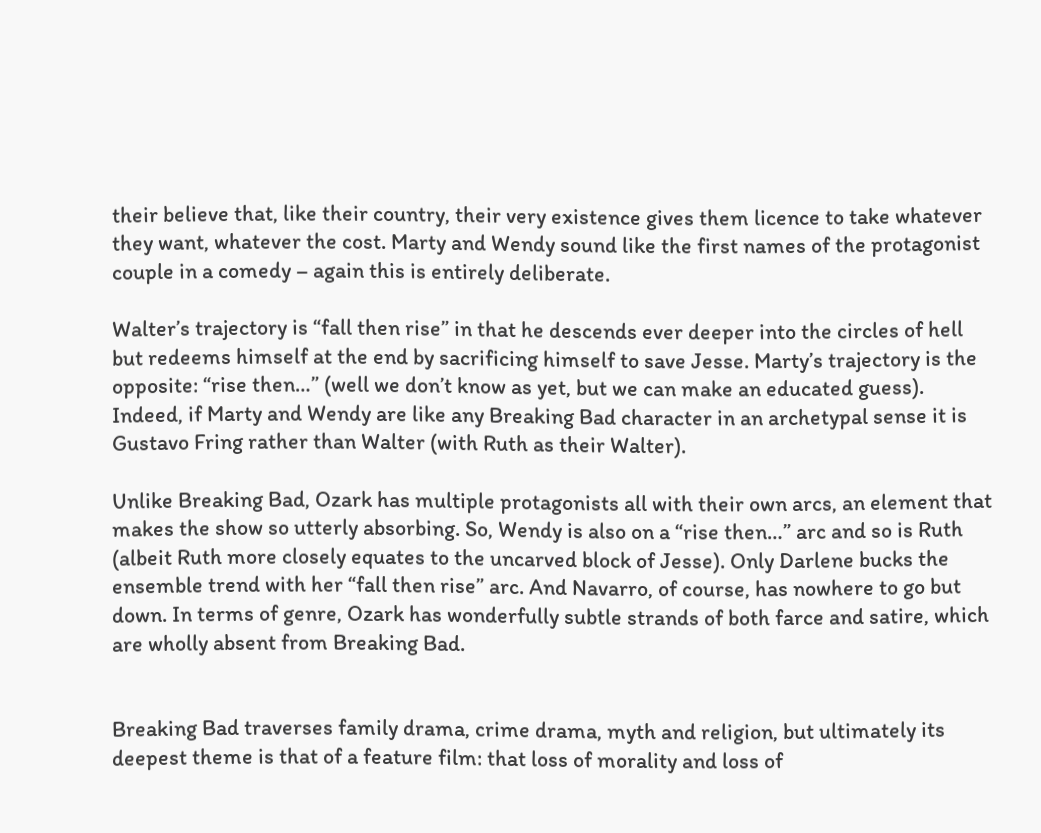their believe that, like their country, their very existence gives them licence to take whatever they want, whatever the cost. Marty and Wendy sound like the first names of the protagonist couple in a comedy – again this is entirely deliberate.

Walter’s trajectory is “fall then rise” in that he descends ever deeper into the circles of hell but redeems himself at the end by sacrificing himself to save Jesse. Marty’s trajectory is the opposite: “rise then…” (well we don’t know as yet, but we can make an educated guess). Indeed, if Marty and Wendy are like any Breaking Bad character in an archetypal sense it is Gustavo Fring rather than Walter (with Ruth as their Walter).

Unlike Breaking Bad, Ozark has multiple protagonists all with their own arcs, an element that makes the show so utterly absorbing. So, Wendy is also on a “rise then…” arc and so is Ruth (albeit Ruth more closely equates to the uncarved block of Jesse). Only Darlene bucks the ensemble trend with her “fall then rise” arc. And Navarro, of course, has nowhere to go but down. In terms of genre, Ozark has wonderfully subtle strands of both farce and satire, which are wholly absent from Breaking Bad.


Breaking Bad traverses family drama, crime drama, myth and religion, but ultimately its deepest theme is that of a feature film: that loss of morality and loss of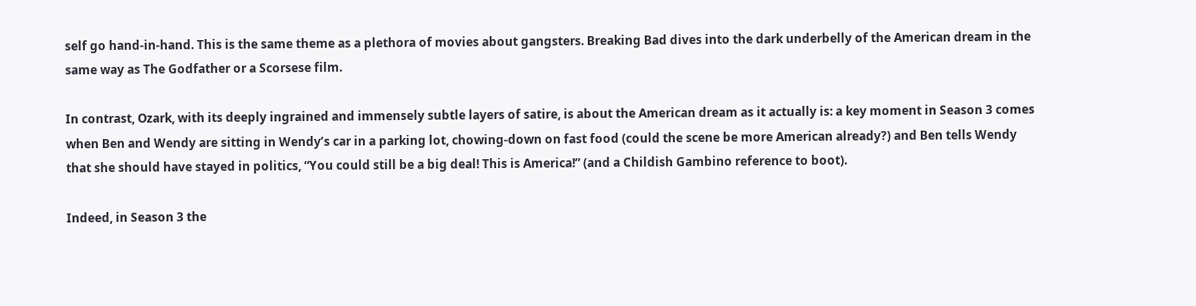self go hand-in-hand. This is the same theme as a plethora of movies about gangsters. Breaking Bad dives into the dark underbelly of the American dream in the same way as The Godfather or a Scorsese film.

In contrast, Ozark, with its deeply ingrained and immensely subtle layers of satire, is about the American dream as it actually is: a key moment in Season 3 comes when Ben and Wendy are sitting in Wendy’s car in a parking lot, chowing-down on fast food (could the scene be more American already?) and Ben tells Wendy that she should have stayed in politics, “You could still be a big deal! This is America!” (and a Childish Gambino reference to boot).

Indeed, in Season 3 the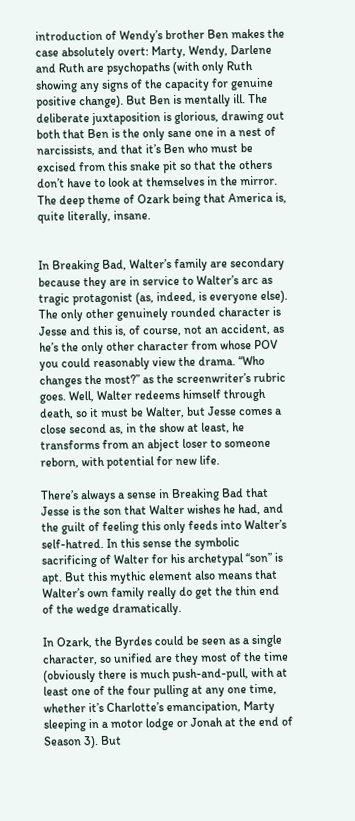introduction of Wendy’s brother Ben makes the case absolutely overt: Marty, Wendy, Darlene and Ruth are psychopaths (with only Ruth showing any signs of the capacity for genuine positive change). But Ben is mentally ill. The deliberate juxtaposition is glorious, drawing out both that Ben is the only sane one in a nest of narcissists, and that it’s Ben who must be excised from this snake pit so that the others don’t have to look at themselves in the mirror. The deep theme of Ozark being that America is, quite literally, insane.


In Breaking Bad, Walter’s family are secondary because they are in service to Walter’s arc as tragic protagonist (as, indeed, is everyone else). The only other genuinely rounded character is Jesse and this is, of course, not an accident, as he’s the only other character from whose POV you could reasonably view the drama. “Who changes the most?” as the screenwriter’s rubric goes. Well, Walter redeems himself through death, so it must be Walter, but Jesse comes a close second as, in the show at least, he transforms from an abject loser to someone reborn, with potential for new life.

There’s always a sense in Breaking Bad that Jesse is the son that Walter wishes he had, and the guilt of feeling this only feeds into Walter’s self-hatred. In this sense the symbolic sacrificing of Walter for his archetypal “son” is apt. But this mythic element also means that Walter’s own family really do get the thin end of the wedge dramatically.

In Ozark, the Byrdes could be seen as a single character, so unified are they most of the time (obviously there is much push-and-pull, with at least one of the four pulling at any one time, whether it’s Charlotte’s emancipation, Marty sleeping in a motor lodge or Jonah at the end of Season 3). But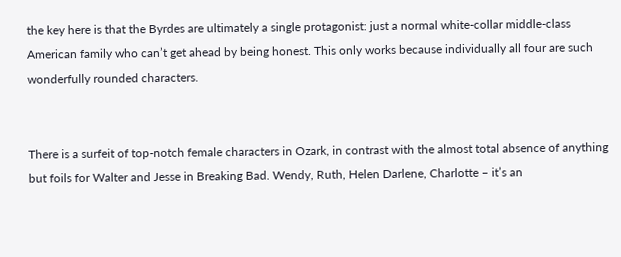the key here is that the Byrdes are ultimately a single protagonist: just a normal white-collar middle-class American family who can’t get ahead by being honest. This only works because individually all four are such wonderfully rounded characters.


There is a surfeit of top-notch female characters in Ozark, in contrast with the almost total absence of anything but foils for Walter and Jesse in Breaking Bad. Wendy, Ruth, Helen Darlene, Charlotte – it’s an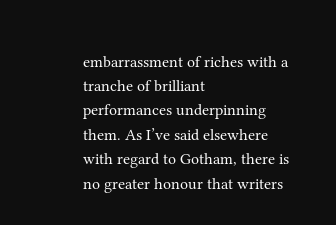embarrassment of riches with a tranche of brilliant performances underpinning them. As I’ve said elsewhere with regard to Gotham, there is no greater honour that writers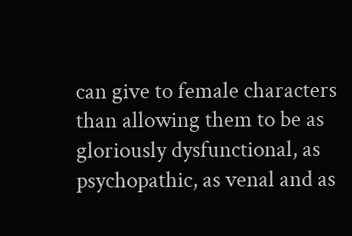can give to female characters than allowing them to be as gloriously dysfunctional, as psychopathic, as venal and as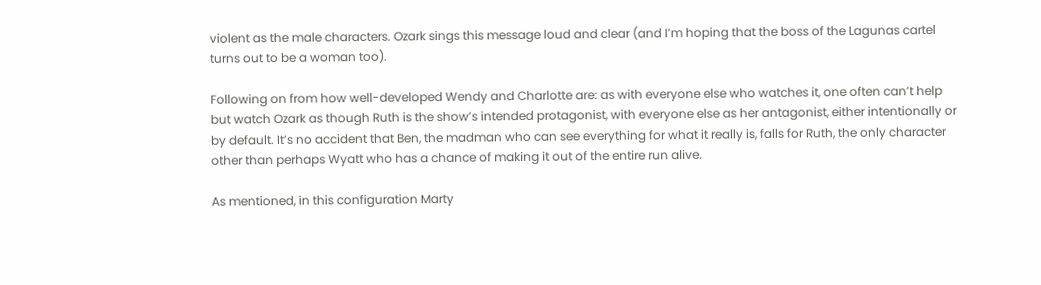violent as the male characters. Ozark sings this message loud and clear (and I’m hoping that the boss of the Lagunas cartel turns out to be a woman too).

Following on from how well-developed Wendy and Charlotte are: as with everyone else who watches it, one often can’t help but watch Ozark as though Ruth is the show’s intended protagonist, with everyone else as her antagonist, either intentionally or by default. It’s no accident that Ben, the madman who can see everything for what it really is, falls for Ruth, the only character other than perhaps Wyatt who has a chance of making it out of the entire run alive.

As mentioned, in this configuration Marty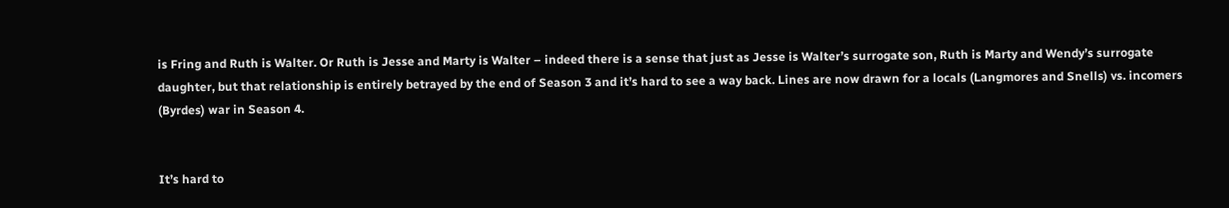is Fring and Ruth is Walter. Or Ruth is Jesse and Marty is Walter – indeed there is a sense that just as Jesse is Walter’s surrogate son, Ruth is Marty and Wendy’s surrogate daughter, but that relationship is entirely betrayed by the end of Season 3 and it’s hard to see a way back. Lines are now drawn for a locals (Langmores and Snells) vs. incomers (Byrdes) war in Season 4.


It’s hard to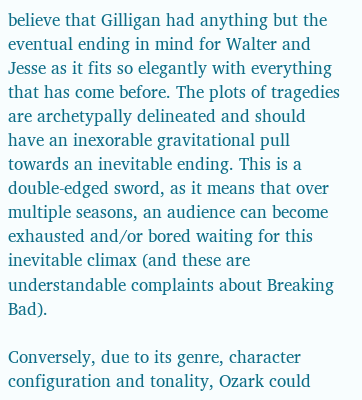believe that Gilligan had anything but the eventual ending in mind for Walter and Jesse as it fits so elegantly with everything that has come before. The plots of tragedies are archetypally delineated and should have an inexorable gravitational pull towards an inevitable ending. This is a double-edged sword, as it means that over multiple seasons, an audience can become exhausted and/or bored waiting for this inevitable climax (and these are understandable complaints about Breaking Bad).

Conversely, due to its genre, character configuration and tonality, Ozark could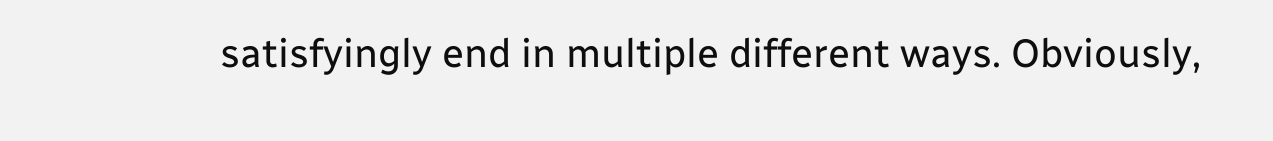satisfyingly end in multiple different ways. Obviously,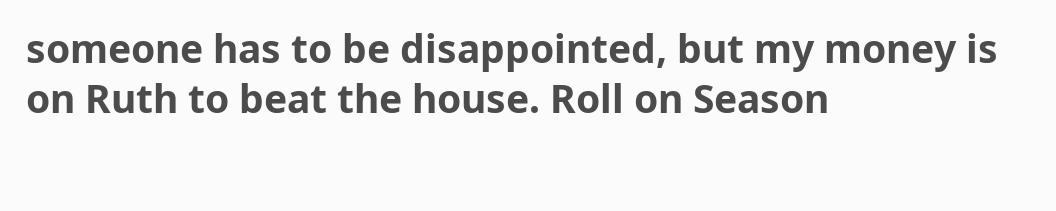someone has to be disappointed, but my money is on Ruth to beat the house. Roll on Season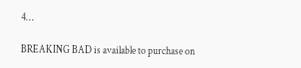4…

BREAKING BAD is available to purchase on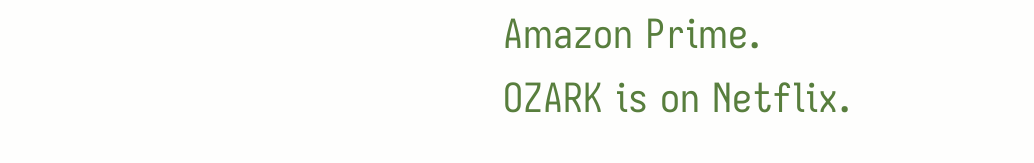Amazon Prime.
OZARK is on Netflix.